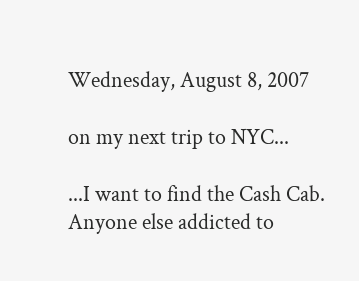Wednesday, August 8, 2007

on my next trip to NYC...

...I want to find the Cash Cab. Anyone else addicted to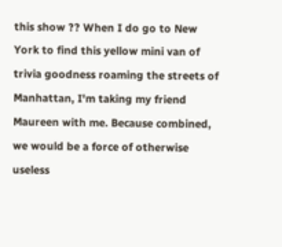this show ?? When I do go to New York to find this yellow mini van of trivia goodness roaming the streets of Manhattan, I'm taking my friend Maureen with me. Because combined, we would be a force of otherwise useless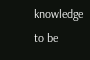knowledge to be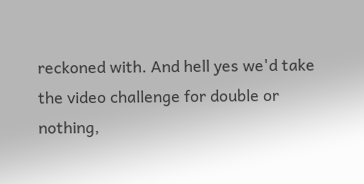reckoned with. And hell yes we'd take the video challenge for double or nothing,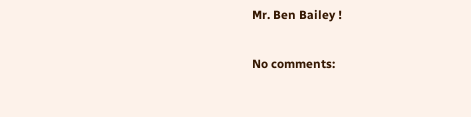Mr. Ben Bailey !

No comments: